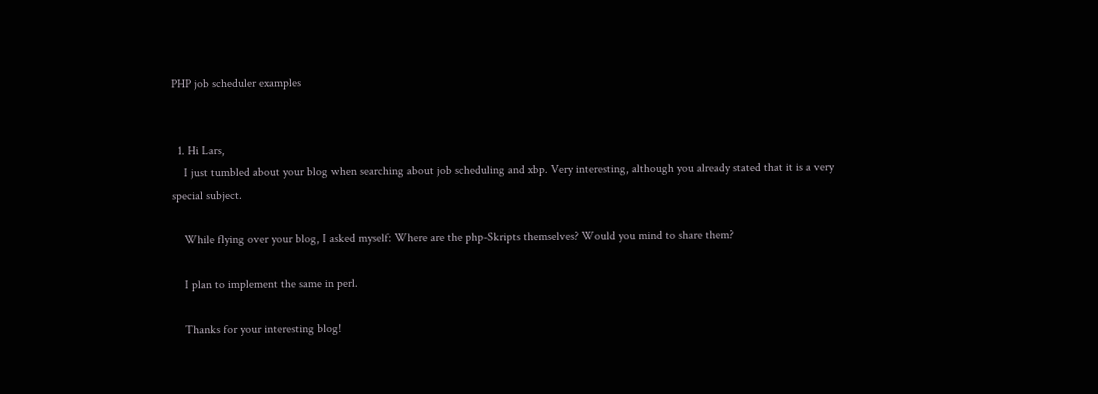PHP job scheduler examples


  1. Hi Lars,
    I just tumbled about your blog when searching about job scheduling and xbp. Very interesting, although you already stated that it is a very special subject.

    While flying over your blog, I asked myself: Where are the php-Skripts themselves? Would you mind to share them?

    I plan to implement the same in perl.

    Thanks for your interesting blog!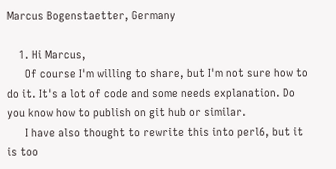Marcus Bogenstaetter, Germany

    1. Hi Marcus,
      Of course I'm willing to share, but I'm not sure how to do it. It's a lot of code and some needs explanation. Do you know how to publish on git hub or similar.
      I have also thought to rewrite this into perl6, but it is too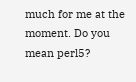much for me at the moment. Do you mean perl5?